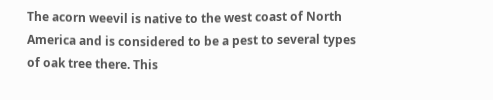The acorn weevil is native to the west coast of North America and is considered to be a pest to several types of oak tree there. This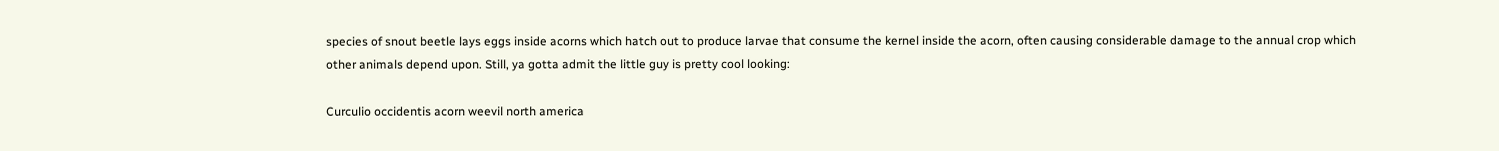species of snout beetle lays eggs inside acorns which hatch out to produce larvae that consume the kernel inside the acorn, often causing considerable damage to the annual crop which other animals depend upon. Still, ya gotta admit the little guy is pretty cool looking:

Curculio occidentis acorn weevil north america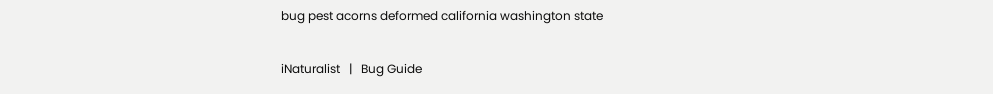bug pest acorns deformed california washington state

iNaturalist   |   Bug Guide